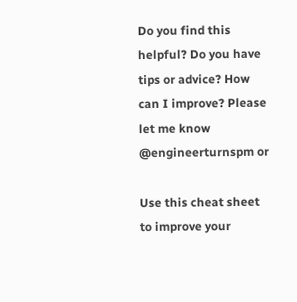Do you find this helpful? Do you have tips or advice? How can I improve? Please let me know @engineerturnspm or

Use this cheat sheet to improve your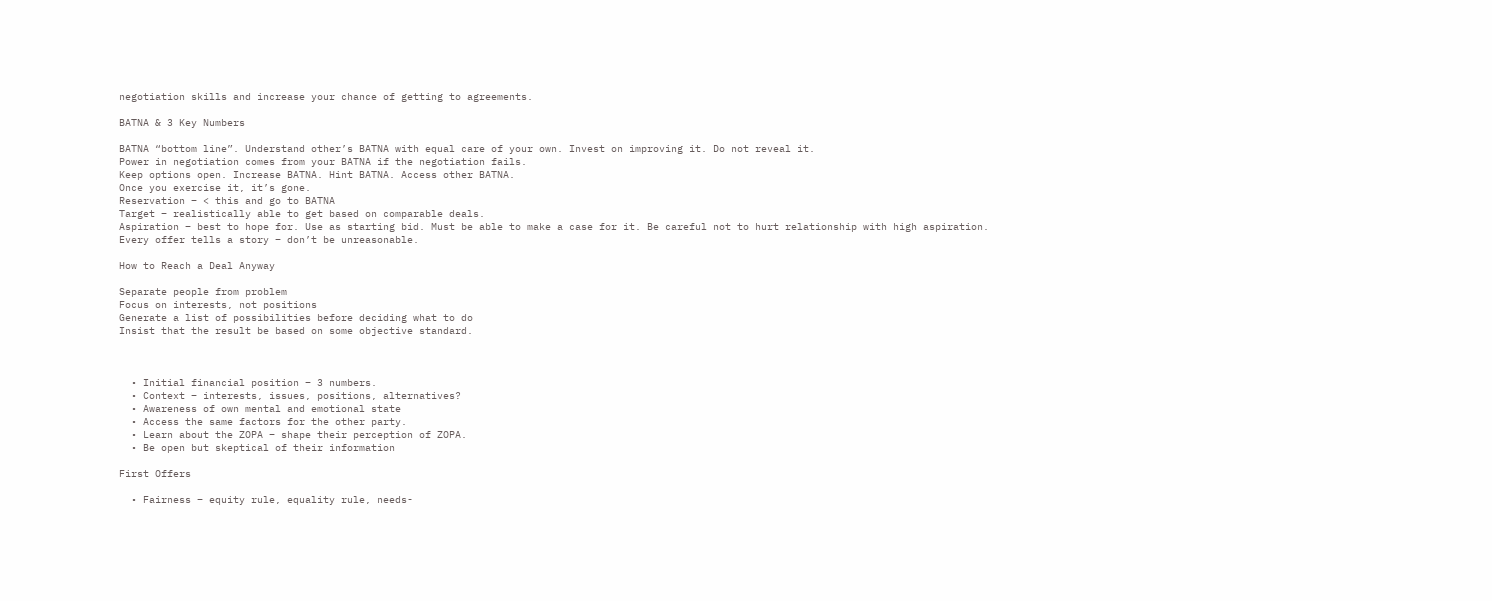negotiation skills and increase your chance of getting to agreements.

BATNA & 3 Key Numbers

BATNA “bottom line”. Understand other’s BATNA with equal care of your own. Invest on improving it. Do not reveal it.
Power in negotiation comes from your BATNA if the negotiation fails.
Keep options open. Increase BATNA. Hint BATNA. Access other BATNA.
Once you exercise it, it’s gone.
Reservation – < this and go to BATNA
Target – realistically able to get based on comparable deals.
Aspiration – best to hope for. Use as starting bid. Must be able to make a case for it. Be careful not to hurt relationship with high aspiration.
Every offer tells a story – don’t be unreasonable.

How to Reach a Deal Anyway

Separate people from problem
Focus on interests, not positions
Generate a list of possibilities before deciding what to do
Insist that the result be based on some objective standard.



  • Initial financial position – 3 numbers.
  • Context – interests, issues, positions, alternatives?
  • Awareness of own mental and emotional state
  • Access the same factors for the other party.
  • Learn about the ZOPA – shape their perception of ZOPA.
  • Be open but skeptical of their information

First Offers

  • Fairness – equity rule, equality rule, needs-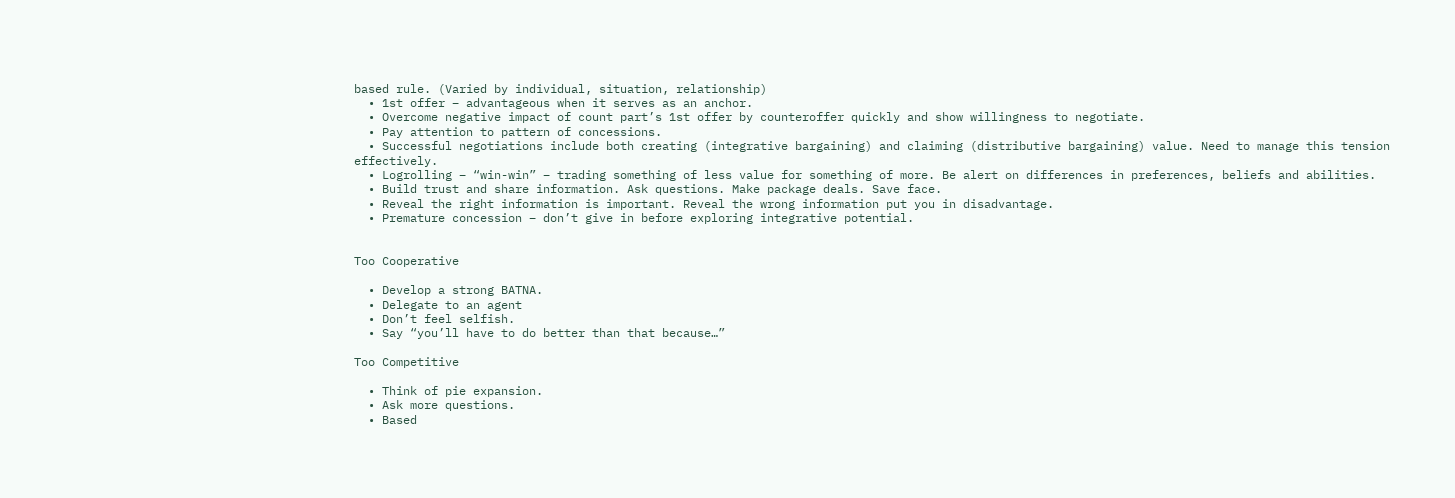based rule. (Varied by individual, situation, relationship)
  • 1st offer – advantageous when it serves as an anchor.
  • Overcome negative impact of count part’s 1st offer by counteroffer quickly and show willingness to negotiate.
  • Pay attention to pattern of concessions.
  • Successful negotiations include both creating (integrative bargaining) and claiming (distributive bargaining) value. Need to manage this tension effectively.
  • Logrolling – “win-win” – trading something of less value for something of more. Be alert on differences in preferences, beliefs and abilities.
  • Build trust and share information. Ask questions. Make package deals. Save face.
  • Reveal the right information is important. Reveal the wrong information put you in disadvantage.
  • Premature concession – don’t give in before exploring integrative potential.


Too Cooperative

  • Develop a strong BATNA.
  • Delegate to an agent
  • Don’t feel selfish.
  • Say “you’ll have to do better than that because…”

Too Competitive

  • Think of pie expansion.
  • Ask more questions.
  • Based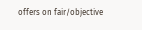offers on fair/objective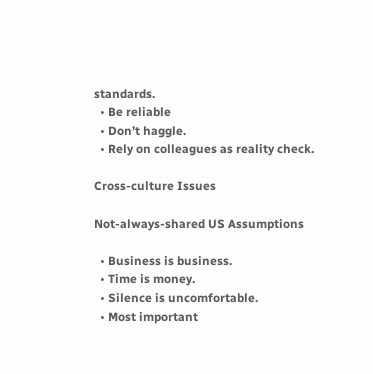standards.
  • Be reliable
  • Don’t haggle.
  • Rely on colleagues as reality check.

Cross-culture Issues

Not-always-shared US Assumptions

  • Business is business.
  • Time is money.
  • Silence is uncomfortable.
  • Most important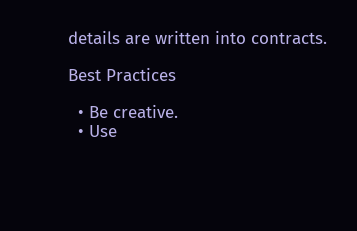details are written into contracts.

Best Practices

  • Be creative.
  • Use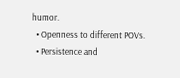humor.
  • Openness to different POVs.
  • Persistence and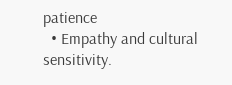patience
  • Empathy and cultural sensitivity.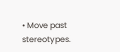• Move past stereotypes.